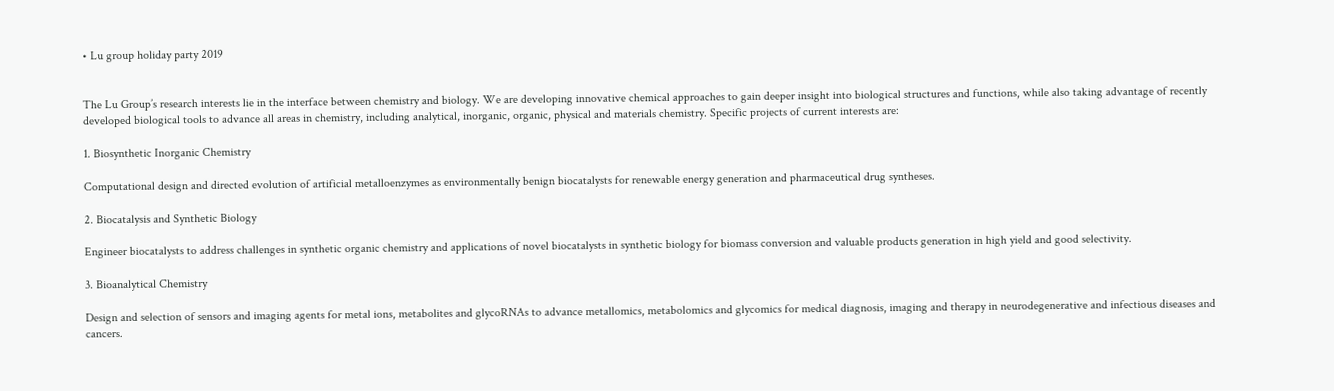• Lu group holiday party 2019


The Lu Group’s research interests lie in the interface between chemistry and biology. We are developing innovative chemical approaches to gain deeper insight into biological structures and functions, while also taking advantage of recently developed biological tools to advance all areas in chemistry, including analytical, inorganic, organic, physical and materials chemistry. Specific projects of current interests are:

1. Biosynthetic Inorganic Chemistry

Computational design and directed evolution of artificial metalloenzymes as environmentally benign biocatalysts for renewable energy generation and pharmaceutical drug syntheses.

2. Biocatalysis and Synthetic Biology

Engineer biocatalysts to address challenges in synthetic organic chemistry and applications of novel biocatalysts in synthetic biology for biomass conversion and valuable products generation in high yield and good selectivity.

3. Bioanalytical Chemistry

Design and selection of sensors and imaging agents for metal ions, metabolites and glycoRNAs to advance metallomics, metabolomics and glycomics for medical diagnosis, imaging and therapy in neurodegenerative and infectious diseases and cancers.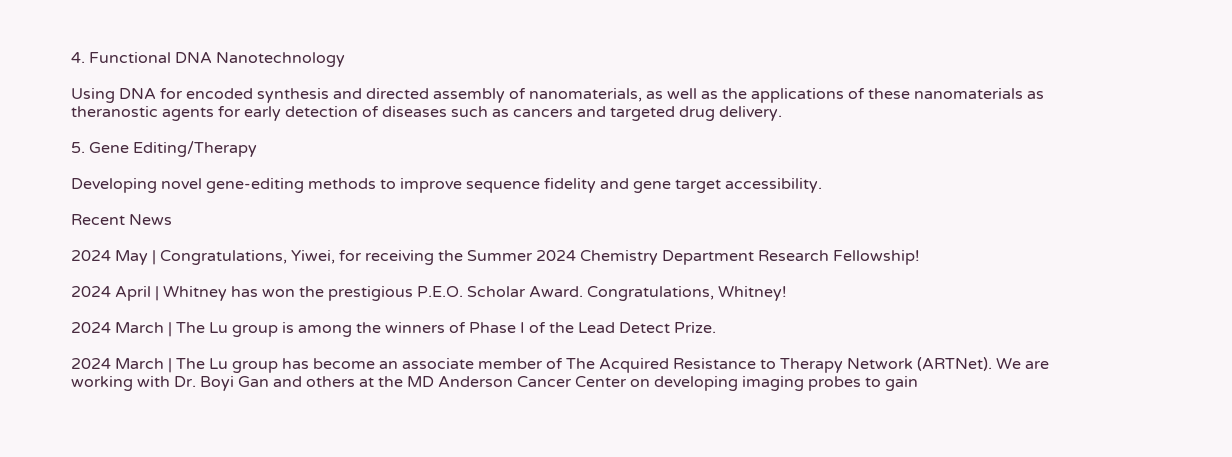4. Functional DNA Nanotechnology

Using DNA for encoded synthesis and directed assembly of nanomaterials, as well as the applications of these nanomaterials as theranostic agents for early detection of diseases such as cancers and targeted drug delivery.

5. Gene Editing/Therapy

Developing novel gene-editing methods to improve sequence fidelity and gene target accessibility.

Recent News

2024 May | Congratulations, Yiwei, for receiving the Summer 2024 Chemistry Department Research Fellowship!

2024 April | Whitney has won the prestigious P.E.O. Scholar Award. Congratulations, Whitney!

2024 March | The Lu group is among the winners of Phase I of the Lead Detect Prize.

2024 March | The Lu group has become an associate member of The Acquired Resistance to Therapy Network (ARTNet). We are working with Dr. Boyi Gan and others at the MD Anderson Cancer Center on developing imaging probes to gain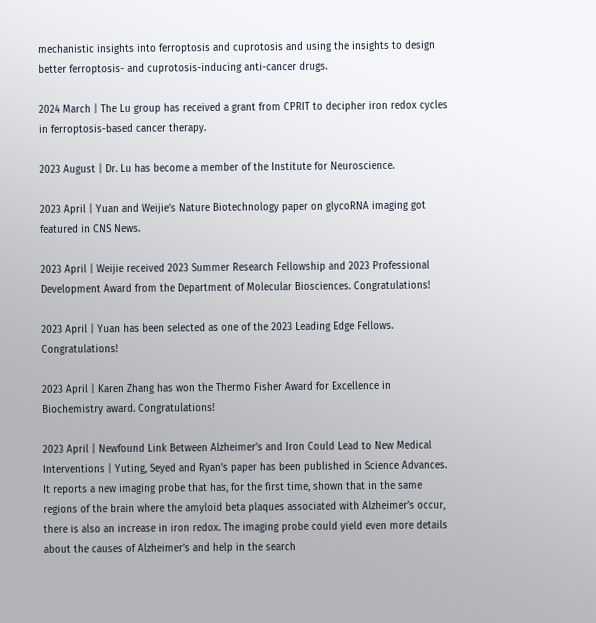mechanistic insights into ferroptosis and cuprotosis and using the insights to design better ferroptosis- and cuprotosis-inducing anti-cancer drugs.

2024 March | The Lu group has received a grant from CPRIT to decipher iron redox cycles in ferroptosis-based cancer therapy.

2023 August | Dr. Lu has become a member of the Institute for Neuroscience.

2023 April | Yuan and Weijie’s Nature Biotechnology paper on glycoRNA imaging got featured in CNS News.

2023 April | Weijie received 2023 Summer Research Fellowship and 2023 Professional Development Award from the Department of Molecular Biosciences. Congratulations!

2023 April | Yuan has been selected as one of the 2023 Leading Edge Fellows. Congratulations!

2023 April | Karen Zhang has won the Thermo Fisher Award for Excellence in Biochemistry award. Congratulations!

2023 April | Newfound Link Between Alzheimer’s and Iron Could Lead to New Medical Interventions | Yuting, Seyed and Ryan’s paper has been published in Science Advances. It reports a new imaging probe that has, for the first time, shown that in the same regions of the brain where the amyloid beta plaques associated with Alzheimer’s occur, there is also an increase in iron redox. The imaging probe could yield even more details about the causes of Alzheimer’s and help in the search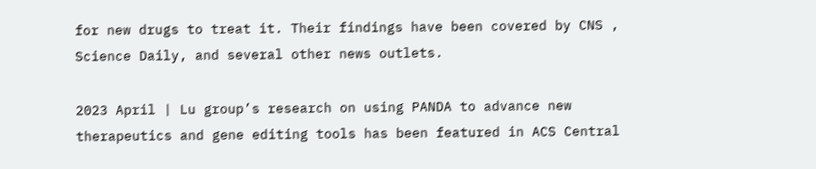for new drugs to treat it. Their findings have been covered by CNS , Science Daily, and several other news outlets.

2023 April | Lu group’s research on using PANDA to advance new therapeutics and gene editing tools has been featured in ACS Central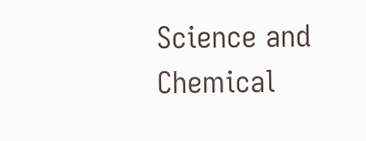Science and Chemical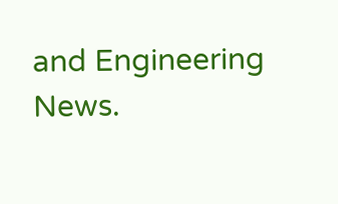and Engineering News.